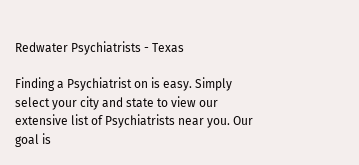Redwater Psychiatrists - Texas

Finding a Psychiatrist on is easy. Simply select your city and state to view our extensive list of Psychiatrists near you. Our goal is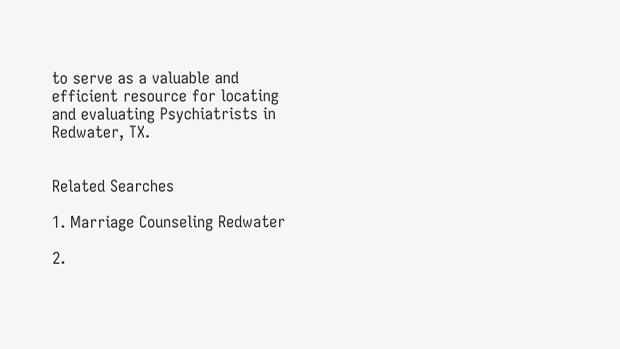to serve as a valuable and efficient resource for locating and evaluating Psychiatrists in Redwater, TX.


Related Searches

1. Marriage Counseling Redwater

2.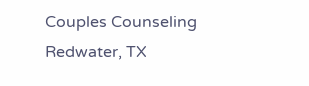Couples Counseling Redwater, TX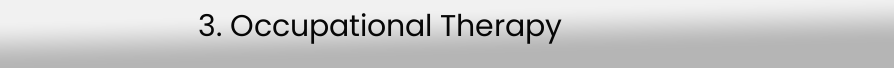3. Occupational Therapy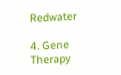Redwater

4. Gene Therapy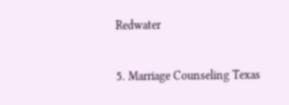Redwater

5. Marriage Counseling Texas